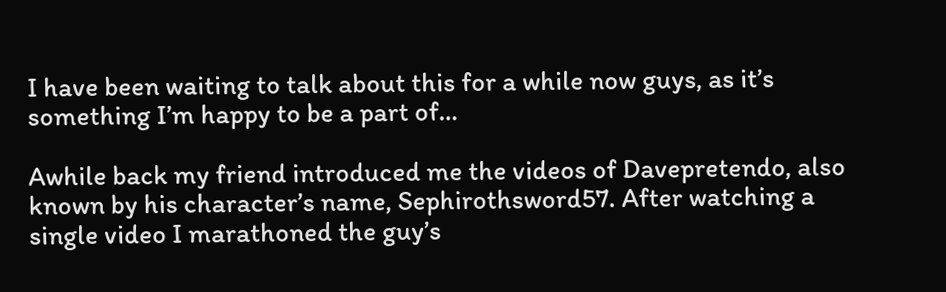I have been waiting to talk about this for a while now guys, as it’s something I’m happy to be a part of…

Awhile back my friend introduced me the videos of Davepretendo, also known by his character’s name, Sephirothsword57. After watching a single video I marathoned the guy’s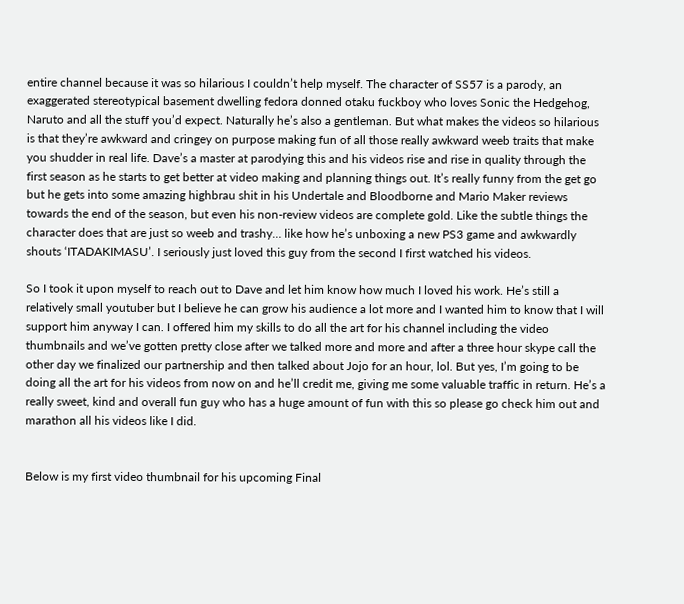entire channel because it was so hilarious I couldn’t help myself. The character of SS57 is a parody, an exaggerated stereotypical basement dwelling fedora donned otaku fuckboy who loves Sonic the Hedgehog, Naruto and all the stuff you’d expect. Naturally he’s also a gentleman. But what makes the videos so hilarious is that they’re awkward and cringey on purpose making fun of all those really awkward weeb traits that make you shudder in real life. Dave’s a master at parodying this and his videos rise and rise in quality through the first season as he starts to get better at video making and planning things out. It’s really funny from the get go but he gets into some amazing highbrau shit in his Undertale and Bloodborne and Mario Maker reviews towards the end of the season, but even his non-review videos are complete gold. Like the subtle things the character does that are just so weeb and trashy… like how he’s unboxing a new PS3 game and awkwardly shouts ‘ITADAKIMASU’. I seriously just loved this guy from the second I first watched his videos.

So I took it upon myself to reach out to Dave and let him know how much I loved his work. He’s still a relatively small youtuber but I believe he can grow his audience a lot more and I wanted him to know that I will support him anyway I can. I offered him my skills to do all the art for his channel including the video thumbnails and we’ve gotten pretty close after we talked more and more and after a three hour skype call the other day we finalized our partnership and then talked about Jojo for an hour, lol. But yes, I’m going to be doing all the art for his videos from now on and he’ll credit me, giving me some valuable traffic in return. He’s a really sweet, kind and overall fun guy who has a huge amount of fun with this so please go check him out and marathon all his videos like I did.


Below is my first video thumbnail for his upcoming Final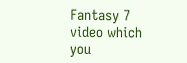Fantasy 7 video which you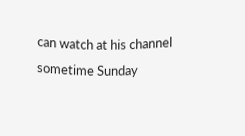can watch at his channel sometime Sunday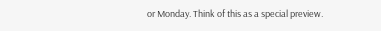or Monday. Think of this as a special preview.